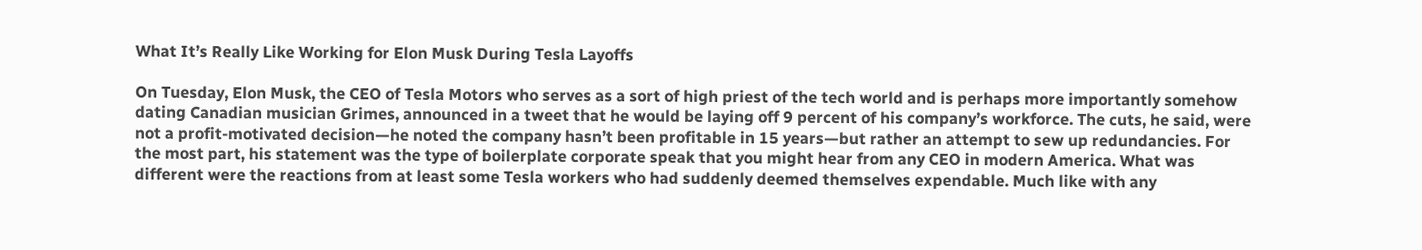What It’s Really Like Working for Elon Musk During Tesla Layoffs

On Tuesday, Elon Musk, the CEO of Tesla Motors who serves as a sort of high priest of the tech world and is perhaps more importantly somehow dating Canadian musician Grimes, announced in a tweet that he would be laying off 9 percent of his company’s workforce. The cuts, he said, were not a profit-motivated decision—he noted the company hasn’t been profitable in 15 years—but rather an attempt to sew up redundancies. For the most part, his statement was the type of boilerplate corporate speak that you might hear from any CEO in modern America. What was different were the reactions from at least some Tesla workers who had suddenly deemed themselves expendable. Much like with any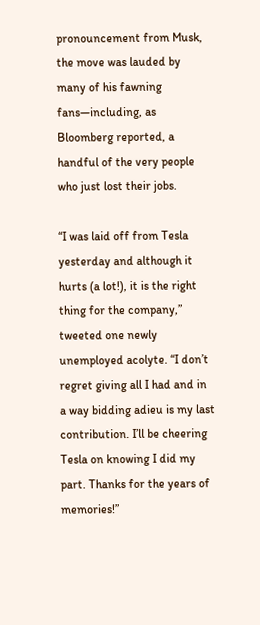pronouncement from Musk, the move was lauded by many of his fawning fans—including, as Bloomberg reported, a handful of the very people who just lost their jobs.

“I was laid off from Tesla yesterday and although it hurts (a lot!), it is the right thing for the company,” tweeted one newly unemployed acolyte. “I don’t regret giving all I had and in a way bidding adieu is my last contribution. I’ll be cheering Tesla on knowing I did my part. Thanks for the years of memories!”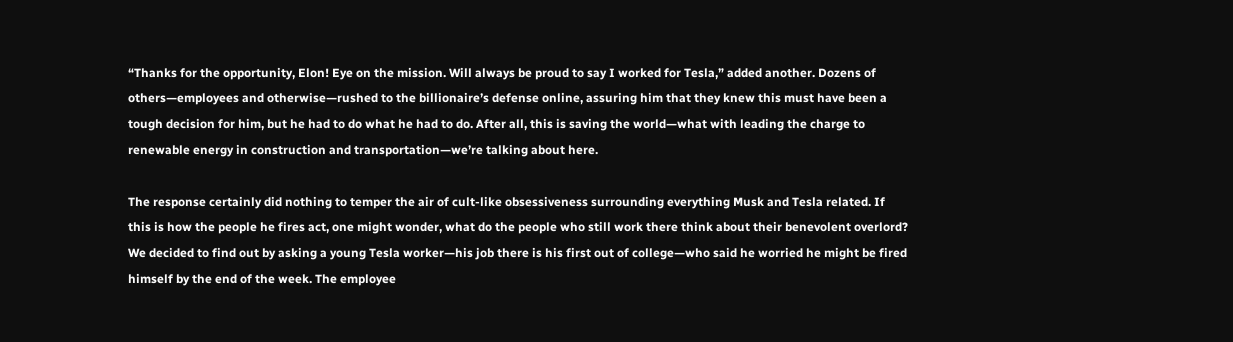“Thanks for the opportunity, Elon! Eye on the mission. Will always be proud to say I worked for Tesla,” added another. Dozens of others—employees and otherwise—rushed to the billionaire’s defense online, assuring him that they knew this must have been a tough decision for him, but he had to do what he had to do. After all, this is saving the world—what with leading the charge to renewable energy in construction and transportation—we’re talking about here.

The response certainly did nothing to temper the air of cult-like obsessiveness surrounding everything Musk and Tesla related. If this is how the people he fires act, one might wonder, what do the people who still work there think about their benevolent overlord? We decided to find out by asking a young Tesla worker—his job there is his first out of college—who said he worried he might be fired himself by the end of the week. The employee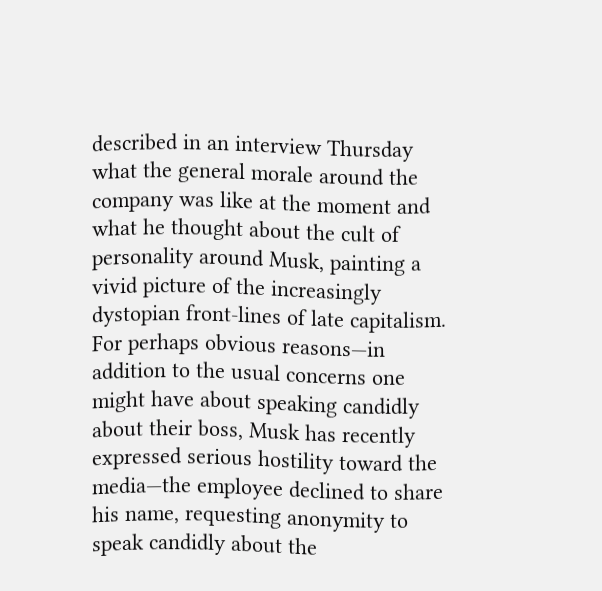described in an interview Thursday what the general morale around the company was like at the moment and what he thought about the cult of personality around Musk, painting a vivid picture of the increasingly dystopian front-lines of late capitalism. For perhaps obvious reasons—in addition to the usual concerns one might have about speaking candidly about their boss, Musk has recently expressed serious hostility toward the media—the employee declined to share his name, requesting anonymity to speak candidly about the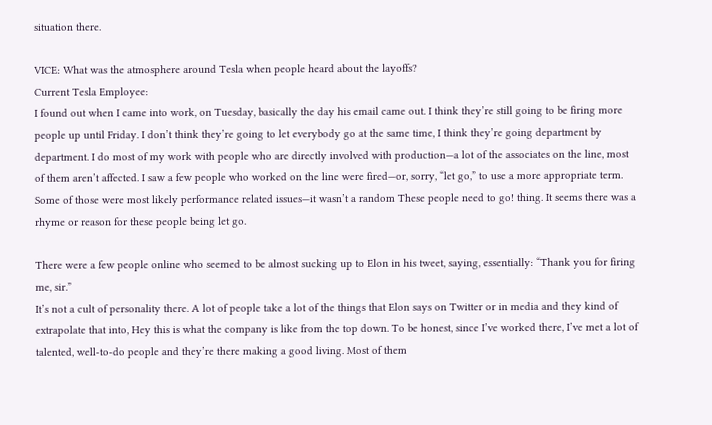situation there.

VICE: What was the atmosphere around Tesla when people heard about the layoffs?
Current Tesla Employee:
I found out when I came into work, on Tuesday, basically the day his email came out. I think they’re still going to be firing more people up until Friday. I don’t think they’re going to let everybody go at the same time, I think they’re going department by department. I do most of my work with people who are directly involved with production—a lot of the associates on the line, most of them aren’t affected. I saw a few people who worked on the line were fired—or, sorry, “let go,” to use a more appropriate term. Some of those were most likely performance related issues—it wasn’t a random These people need to go! thing. It seems there was a rhyme or reason for these people being let go.

There were a few people online who seemed to be almost sucking up to Elon in his tweet, saying, essentially: “Thank you for firing me, sir.”
It’s not a cult of personality there. A lot of people take a lot of the things that Elon says on Twitter or in media and they kind of extrapolate that into, Hey this is what the company is like from the top down. To be honest, since I’ve worked there, I’ve met a lot of talented, well-to-do people and they’re there making a good living. Most of them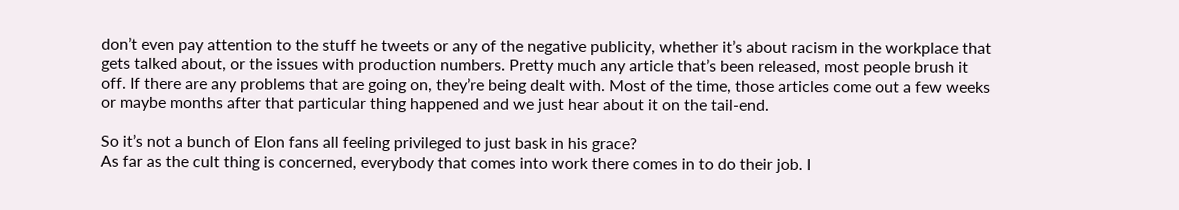don’t even pay attention to the stuff he tweets or any of the negative publicity, whether it’s about racism in the workplace that gets talked about, or the issues with production numbers. Pretty much any article that’s been released, most people brush it off. If there are any problems that are going on, they’re being dealt with. Most of the time, those articles come out a few weeks or maybe months after that particular thing happened and we just hear about it on the tail-end.

So it’s not a bunch of Elon fans all feeling privileged to just bask in his grace?
As far as the cult thing is concerned, everybody that comes into work there comes in to do their job. I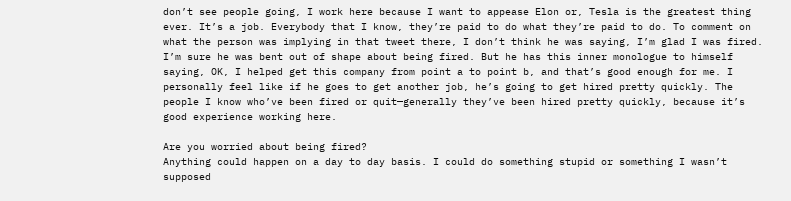don’t see people going, I work here because I want to appease Elon or, Tesla is the greatest thing ever. It’s a job. Everybody that I know, they’re paid to do what they’re paid to do. To comment on what the person was implying in that tweet there, I don’t think he was saying, I’m glad I was fired. I’m sure he was bent out of shape about being fired. But he has this inner monologue to himself saying, OK, I helped get this company from point a to point b, and that’s good enough for me. I personally feel like if he goes to get another job, he’s going to get hired pretty quickly. The people I know who’ve been fired or quit—generally they’ve been hired pretty quickly, because it’s good experience working here.

Are you worried about being fired?
Anything could happen on a day to day basis. I could do something stupid or something I wasn’t supposed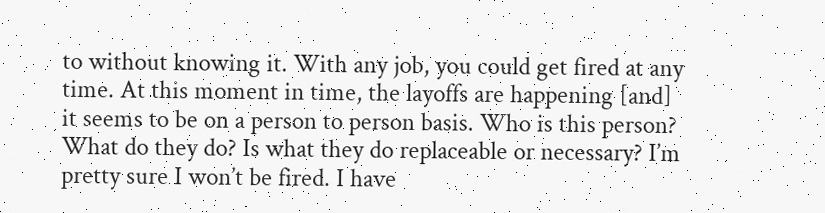to without knowing it. With any job, you could get fired at any time. At this moment in time, the layoffs are happening [and] it seems to be on a person to person basis. Who is this person? What do they do? Is what they do replaceable or necessary? I’m pretty sure I won’t be fired. I have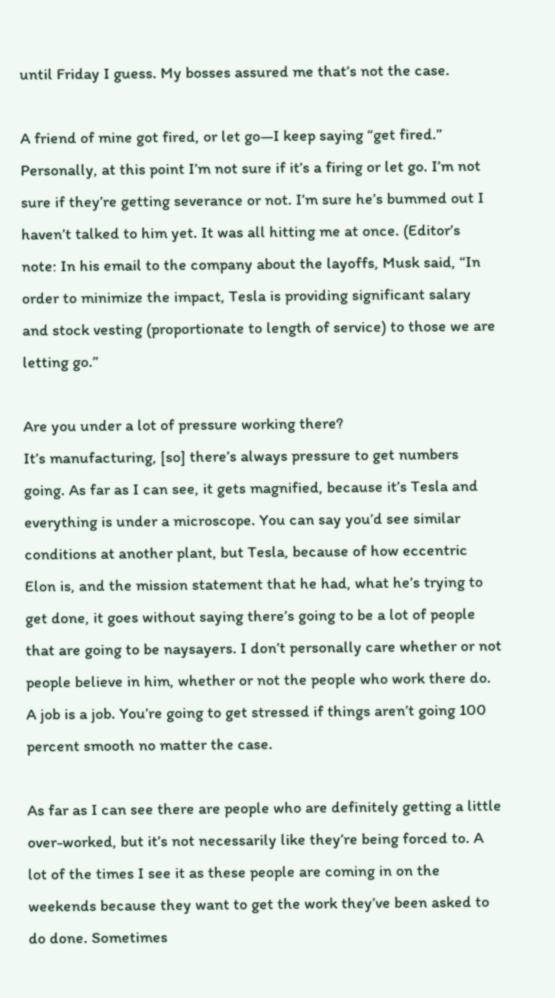until Friday I guess. My bosses assured me that’s not the case.

A friend of mine got fired, or let go—I keep saying “get fired.” Personally, at this point I’m not sure if it’s a firing or let go. I’m not sure if they’re getting severance or not. I’m sure he’s bummed out I haven’t talked to him yet. It was all hitting me at once. (Editor’s note: In his email to the company about the layoffs, Musk said, “In order to minimize the impact, Tesla is providing significant salary and stock vesting (proportionate to length of service) to those we are letting go.”

Are you under a lot of pressure working there?
It’s manufacturing, [so] there’s always pressure to get numbers going. As far as I can see, it gets magnified, because it’s Tesla and everything is under a microscope. You can say you’d see similar conditions at another plant, but Tesla, because of how eccentric Elon is, and the mission statement that he had, what he’s trying to get done, it goes without saying there’s going to be a lot of people that are going to be naysayers. I don’t personally care whether or not people believe in him, whether or not the people who work there do. A job is a job. You’re going to get stressed if things aren’t going 100 percent smooth no matter the case.

As far as I can see there are people who are definitely getting a little over-worked, but it’s not necessarily like they’re being forced to. A lot of the times I see it as these people are coming in on the weekends because they want to get the work they’ve been asked to do done. Sometimes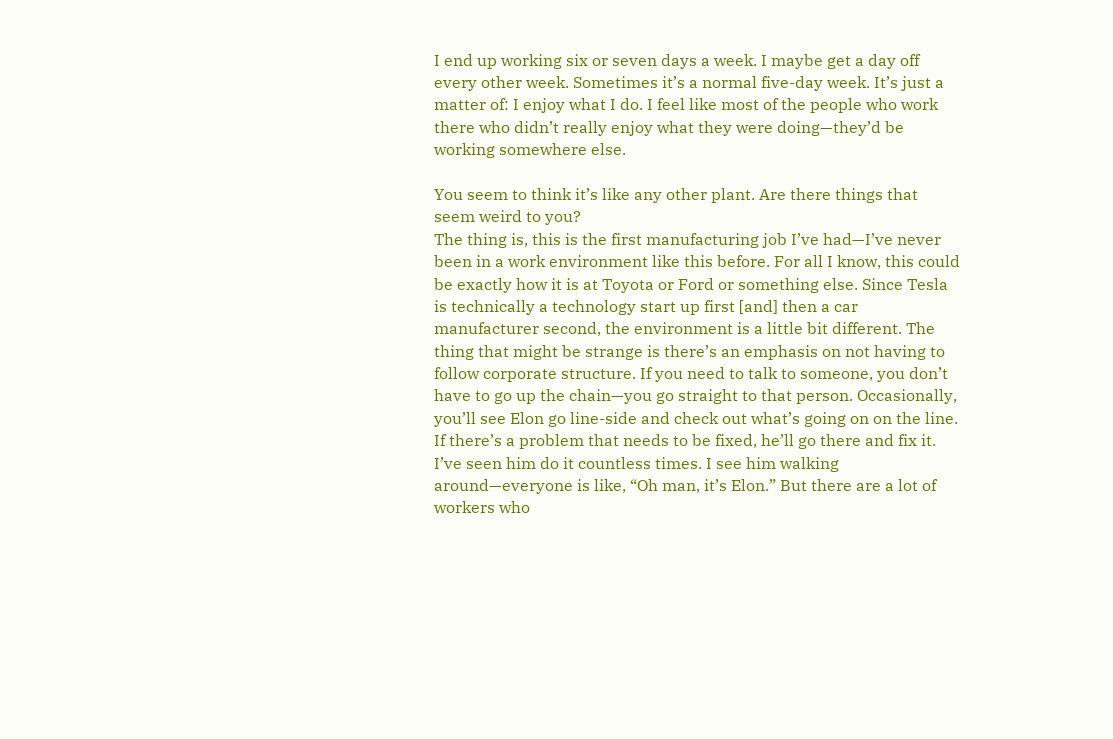I end up working six or seven days a week. I maybe get a day off every other week. Sometimes it’s a normal five-day week. It’s just a matter of: I enjoy what I do. I feel like most of the people who work there who didn’t really enjoy what they were doing—they’d be working somewhere else.

You seem to think it’s like any other plant. Are there things that seem weird to you?
The thing is, this is the first manufacturing job I’ve had—I’ve never been in a work environment like this before. For all I know, this could be exactly how it is at Toyota or Ford or something else. Since Tesla is technically a technology start up first [and] then a car manufacturer second, the environment is a little bit different. The thing that might be strange is there’s an emphasis on not having to follow corporate structure. If you need to talk to someone, you don’t have to go up the chain—you go straight to that person. Occasionally, you’ll see Elon go line-side and check out what’s going on on the line. If there’s a problem that needs to be fixed, he’ll go there and fix it. I’ve seen him do it countless times. I see him walking around—everyone is like, “Oh man, it’s Elon.” But there are a lot of workers who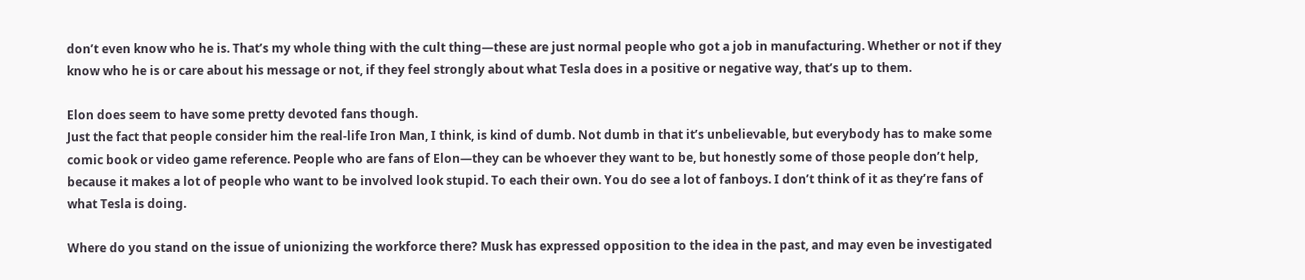don’t even know who he is. That’s my whole thing with the cult thing—these are just normal people who got a job in manufacturing. Whether or not if they know who he is or care about his message or not, if they feel strongly about what Tesla does in a positive or negative way, that’s up to them.

Elon does seem to have some pretty devoted fans though.
Just the fact that people consider him the real-life Iron Man, I think, is kind of dumb. Not dumb in that it’s unbelievable, but everybody has to make some comic book or video game reference. People who are fans of Elon—they can be whoever they want to be, but honestly some of those people don’t help, because it makes a lot of people who want to be involved look stupid. To each their own. You do see a lot of fanboys. I don’t think of it as they’re fans of what Tesla is doing.

Where do you stand on the issue of unionizing the workforce there? Musk has expressed opposition to the idea in the past, and may even be investigated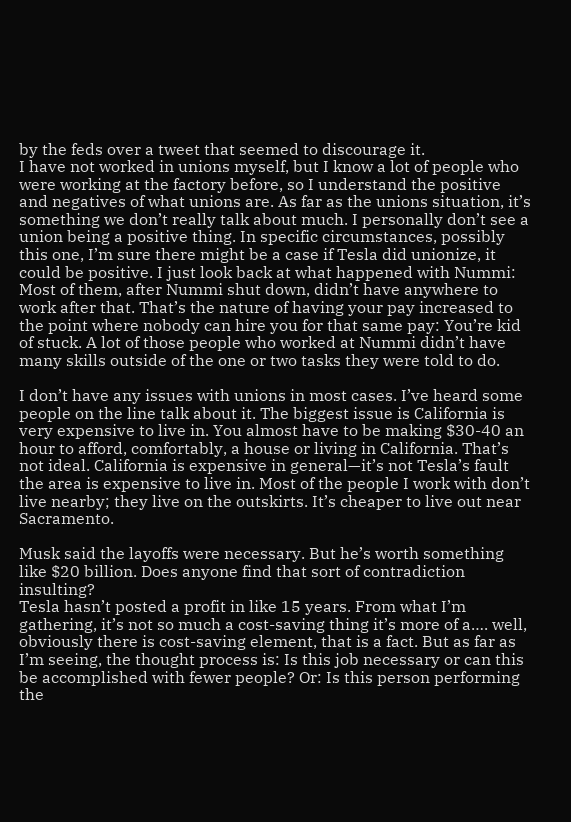by the feds over a tweet that seemed to discourage it.
I have not worked in unions myself, but I know a lot of people who were working at the factory before, so I understand the positive and negatives of what unions are. As far as the unions situation, it’s something we don’t really talk about much. I personally don’t see a union being a positive thing. In specific circumstances, possibly this one, I’m sure there might be a case if Tesla did unionize, it could be positive. I just look back at what happened with Nummi: Most of them, after Nummi shut down, didn’t have anywhere to work after that. That’s the nature of having your pay increased to the point where nobody can hire you for that same pay: You’re kid of stuck. A lot of those people who worked at Nummi didn’t have many skills outside of the one or two tasks they were told to do.

I don’t have any issues with unions in most cases. I’ve heard some people on the line talk about it. The biggest issue is California is very expensive to live in. You almost have to be making $30-40 an hour to afford, comfortably, a house or living in California. That’s not ideal. California is expensive in general—it’s not Tesla’s fault the area is expensive to live in. Most of the people I work with don’t live nearby; they live on the outskirts. It’s cheaper to live out near Sacramento.

Musk said the layoffs were necessary. But he’s worth something like $20 billion. Does anyone find that sort of contradiction insulting?
Tesla hasn’t posted a profit in like 15 years. From what I’m gathering, it’s not so much a cost-saving thing it’s more of a…. well, obviously there is cost-saving element, that is a fact. But as far as I’m seeing, the thought process is: Is this job necessary or can this be accomplished with fewer people? Or: Is this person performing the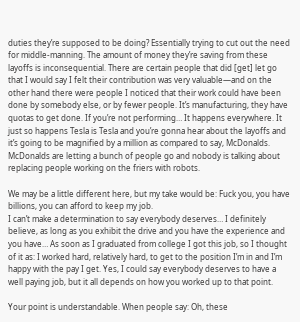duties they’re supposed to be doing? Essentially trying to cut out the need for middle-manning. The amount of money they’re saving from these layoffs is inconsequential. There are certain people that did [get] let go that I would say I felt their contribution was very valuable—and on the other hand there were people I noticed that their work could have been done by somebody else, or by fewer people. It’s manufacturing, they have quotas to get done. If you’re not performing… It happens everywhere. It just so happens Tesla is Tesla and you’re gonna hear about the layoffs and it’s going to be magnified by a million as compared to say, McDonalds. McDonalds are letting a bunch of people go and nobody is talking about replacing people working on the friers with robots.

We may be a little different here, but my take would be: Fuck you, you have billions, you can afford to keep my job.
I can’t make a determination to say everybody deserves… I definitely believe, as long as you exhibit the drive and you have the experience and you have… As soon as I graduated from college I got this job, so I thought of it as: I worked hard, relatively hard, to get to the position I’m in and I’m happy with the pay I get. Yes, I could say everybody deserves to have a well paying job, but it all depends on how you worked up to that point.

Your point is understandable. When people say: Oh, these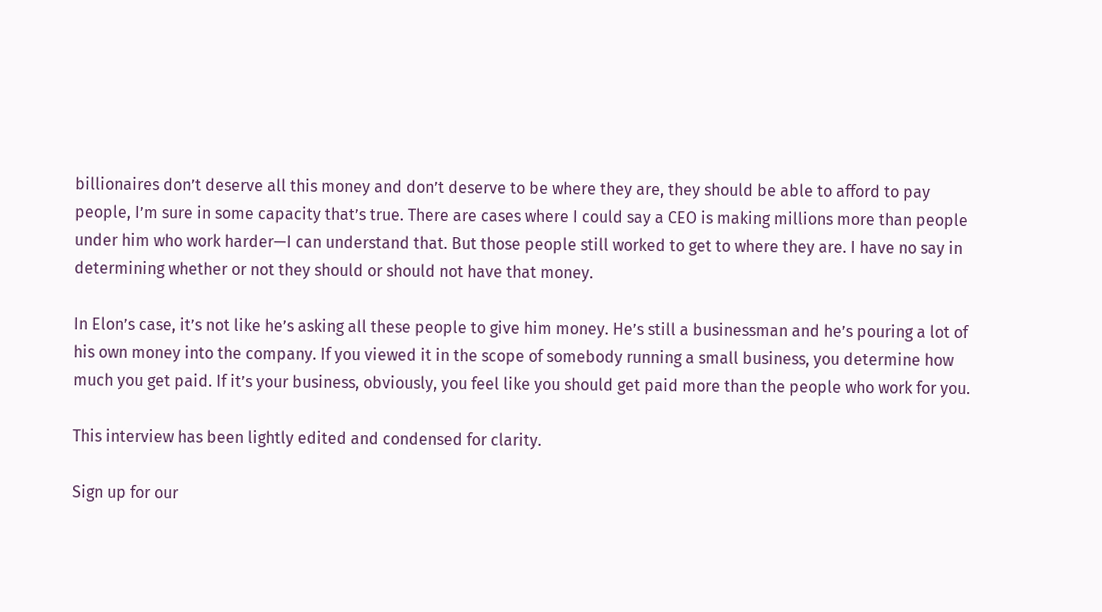billionaires don’t deserve all this money and don’t deserve to be where they are, they should be able to afford to pay people, I’m sure in some capacity that’s true. There are cases where I could say a CEO is making millions more than people under him who work harder—I can understand that. But those people still worked to get to where they are. I have no say in determining whether or not they should or should not have that money.

In Elon’s case, it’s not like he’s asking all these people to give him money. He’s still a businessman and he’s pouring a lot of his own money into the company. If you viewed it in the scope of somebody running a small business, you determine how much you get paid. If it’s your business, obviously, you feel like you should get paid more than the people who work for you.

This interview has been lightly edited and condensed for clarity.

Sign up for our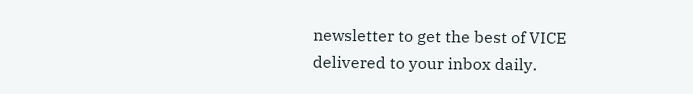newsletter to get the best of VICE delivered to your inbox daily.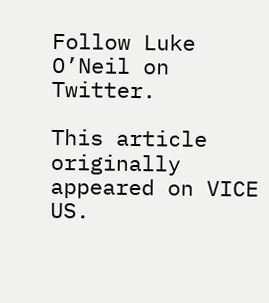Follow Luke O’Neil on Twitter.

This article originally appeared on VICE US.